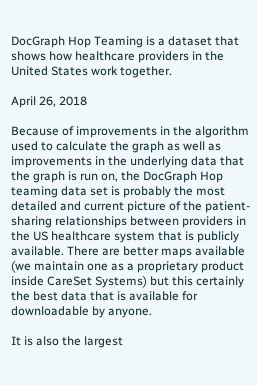DocGraph Hop Teaming is a dataset that shows how healthcare providers in the United States work together.

April 26, 2018

Because of improvements in the algorithm used to calculate the graph as well as improvements in the underlying data that the graph is run on, the DocGraph Hop teaming data set is probably the most detailed and current picture of the patient-sharing relationships between providers in the US healthcare system that is publicly available. There are better maps available (we maintain one as a proprietary product inside CareSet Systems) but this certainly the best data that is available for downloadable by anyone.

It is also the largest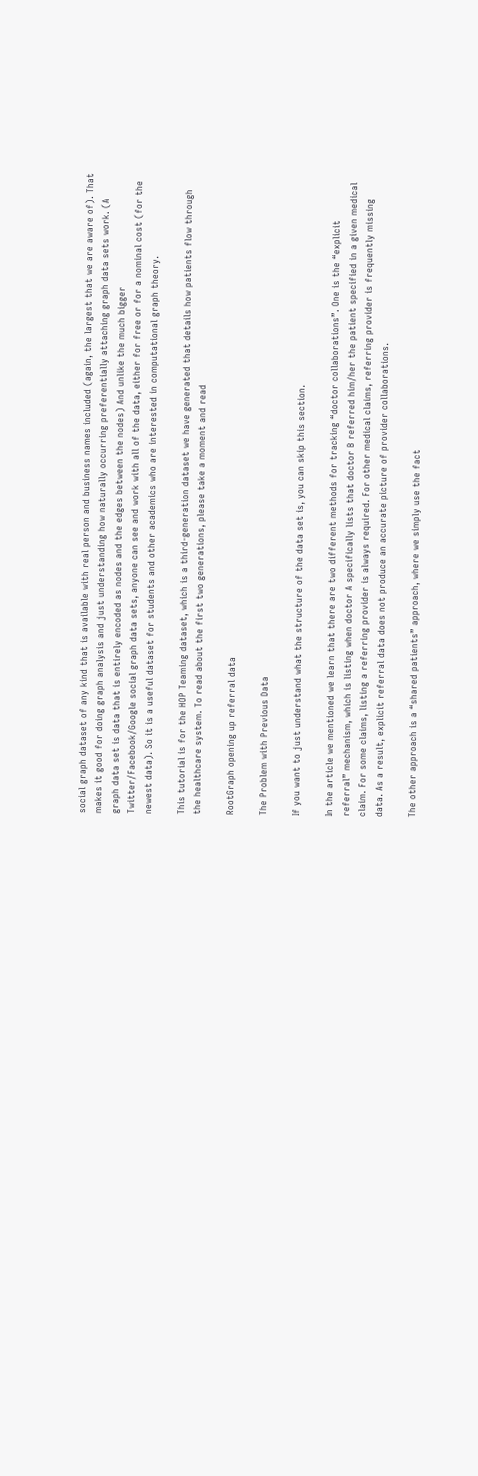social graph dataset of any kind that is available with real person and business names included (again, the largest that we are aware of). That makes it good for doing graph analysis and just understanding how naturally occurring preferentially attaching graph data sets work. (A graph data set is data that is entirely encoded as nodes and the edges between the nodes) And unlike the much bigger Twitter/Facebook/Google social graph data sets, anyone can see and work with all of the data, either for free or for a nominal cost (for the newest data). So it is a useful dataset for students and other academics who are interested in computational graph theory.

This tutorial is for the HOP Teaming dataset, which is a third-generation dataset we have generated that details how patients flow through the healthcare system. To read about the first two generations, please take a moment and read

RootGraph opening up referral data

The Problem with Previous Data

If you want to just understand what the structure of the data set is, you can skip this section.

In the article we mentioned we learn that there are two different methods for tracking “doctor collaborations”. One is the “explicit referral” mechanism, which is listing when doctor A specifically lists that doctor B referred him/her the patient specified in a given medical claim. For some claims, listing a referring provider is always required. For other medical claims, referring provider is frequently missing data. As a result, explicit referral data does not produce an accurate picture of provider collaborations.

The other approach is a “shared patients” approach, where we simply use the fact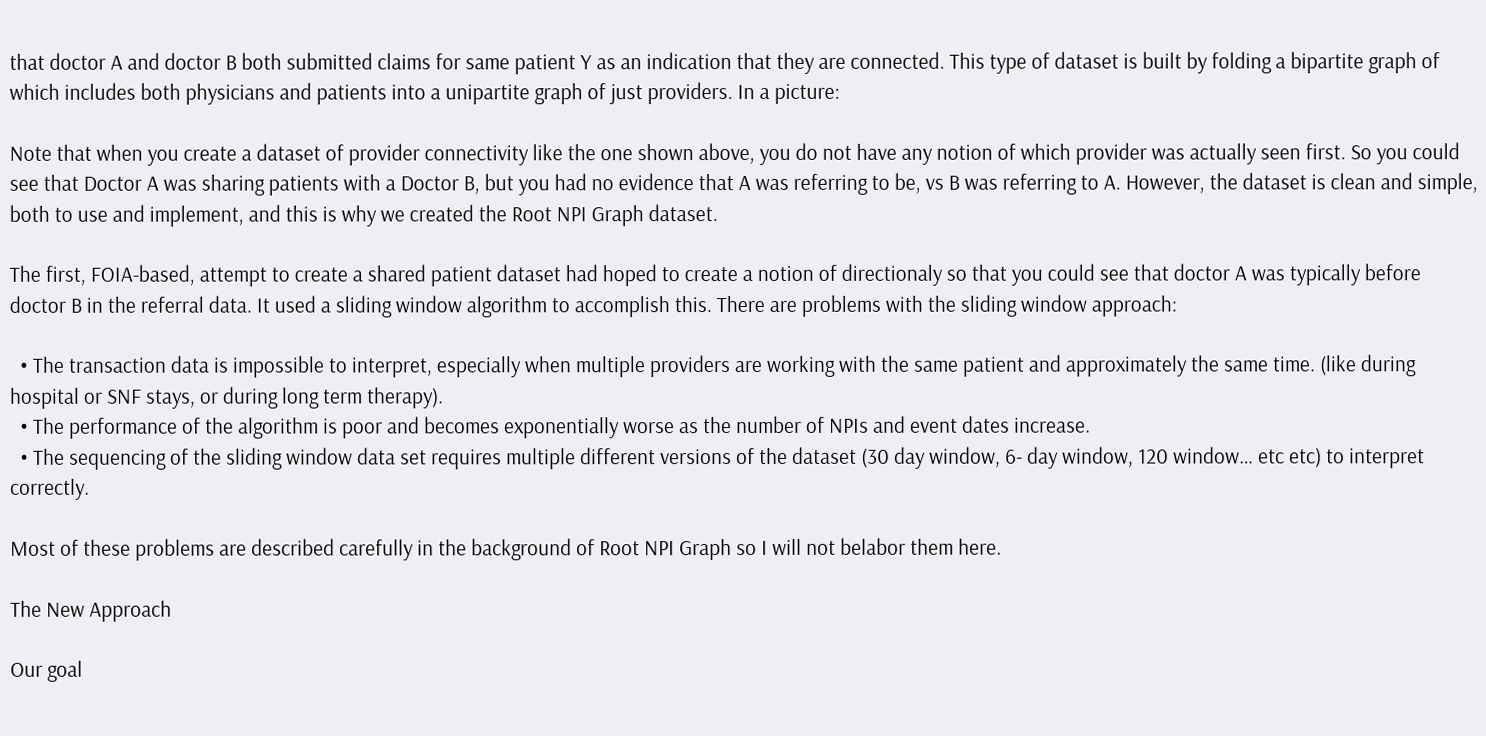that doctor A and doctor B both submitted claims for same patient Y as an indication that they are connected. This type of dataset is built by folding a bipartite graph of which includes both physicians and patients into a unipartite graph of just providers. In a picture:

Note that when you create a dataset of provider connectivity like the one shown above, you do not have any notion of which provider was actually seen first. So you could see that Doctor A was sharing patients with a Doctor B, but you had no evidence that A was referring to be, vs B was referring to A. However, the dataset is clean and simple, both to use and implement, and this is why we created the Root NPI Graph dataset.

The first, FOIA-based, attempt to create a shared patient dataset had hoped to create a notion of directionaly so that you could see that doctor A was typically before doctor B in the referral data. It used a sliding window algorithm to accomplish this. There are problems with the sliding window approach:

  • The transaction data is impossible to interpret, especially when multiple providers are working with the same patient and approximately the same time. (like during hospital or SNF stays, or during long term therapy).
  • The performance of the algorithm is poor and becomes exponentially worse as the number of NPIs and event dates increase.
  • The sequencing of the sliding window data set requires multiple different versions of the dataset (30 day window, 6- day window, 120 window… etc etc) to interpret correctly.

Most of these problems are described carefully in the background of Root NPI Graph so I will not belabor them here.

The New Approach

Our goal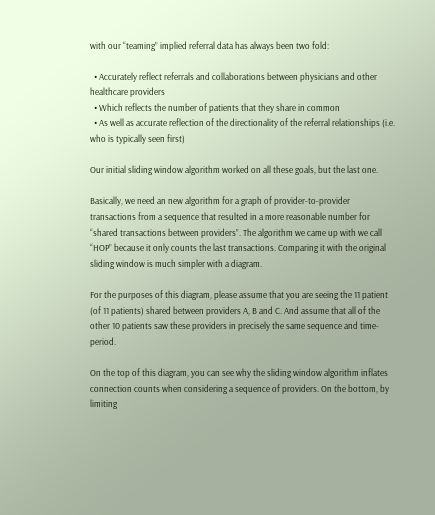with our “teaming” implied referral data has always been two fold:

  • Accurately reflect referrals and collaborations between physicians and other healthcare providers
  • Which reflects the number of patients that they share in common
  • As well as accurate reflection of the directionality of the referral relationships (i.e. who is typically seen first)

Our initial sliding window algorithm worked on all these goals, but the last one.

Basically, we need an new algorithm for a graph of provider-to-provider transactions from a sequence that resulted in a more reasonable number for “shared transactions between providers”. The algorithm we came up with we call “HOP” because it only counts the last transactions. Comparing it with the original sliding window is much simpler with a diagram.

For the purposes of this diagram, please assume that you are seeing the 11 patient (of 11 patients) shared between providers A, B and C. And assume that all of the other 10 patients saw these providers in precisely the same sequence and time-period.

On the top of this diagram, you can see why the sliding window algorithm inflates connection counts when considering a sequence of providers. On the bottom, by limiting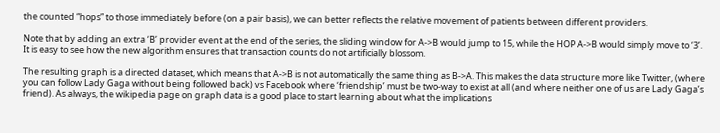the counted “hops” to those immediately before (on a pair basis), we can better reflects the relative movement of patients between different providers.

Note that by adding an extra ‘B’ provider event at the end of the series, the sliding window for A->B would jump to 15, while the HOP A->B would simply move to ‘3’. It is easy to see how the new algorithm ensures that transaction counts do not artificially blossom.

The resulting graph is a directed dataset, which means that A->B is not automatically the same thing as B->A. This makes the data structure more like Twitter, (where you can follow Lady Gaga without being followed back) vs Facebook where ‘friendship’ must be two-way to exist at all (and where neither one of us are Lady Gaga’s friend). As always, the wikipedia page on graph data is a good place to start learning about what the implications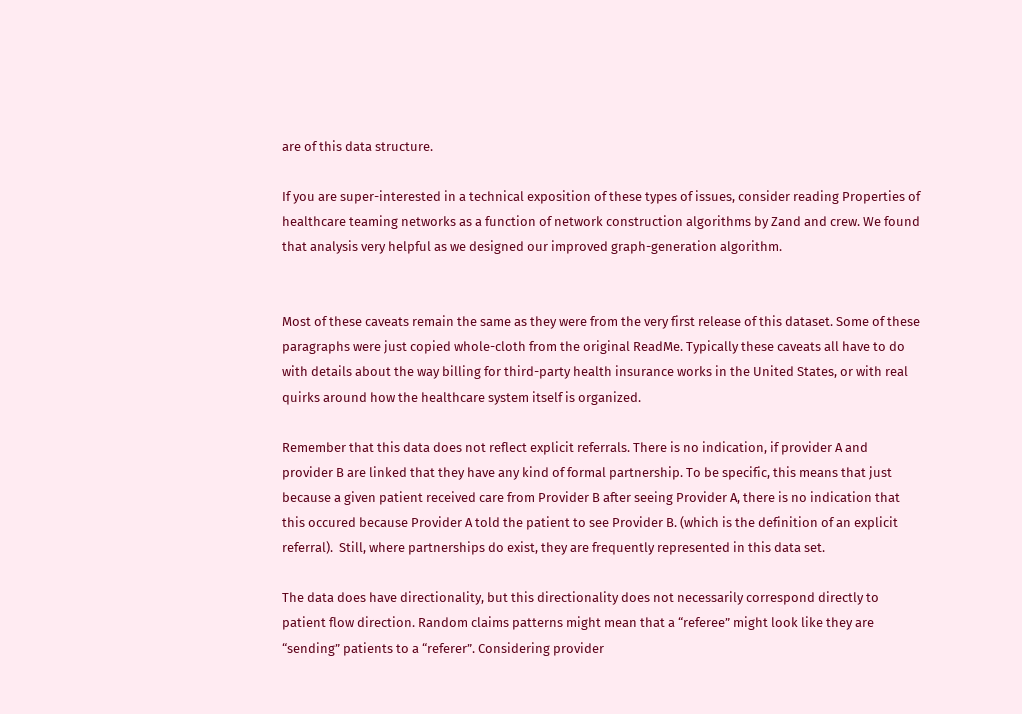are of this data structure.

If you are super-interested in a technical exposition of these types of issues, consider reading Properties of healthcare teaming networks as a function of network construction algorithms by Zand and crew. We found that analysis very helpful as we designed our improved graph-generation algorithm.


Most of these caveats remain the same as they were from the very first release of this dataset. Some of these paragraphs were just copied whole-cloth from the original ReadMe. Typically these caveats all have to do with details about the way billing for third-party health insurance works in the United States, or with real quirks around how the healthcare system itself is organized.

Remember that this data does not reflect explicit referrals. There is no indication, if provider A and provider B are linked that they have any kind of formal partnership. To be specific, this means that just because a given patient received care from Provider B after seeing Provider A, there is no indication that this occured because Provider A told the patient to see Provider B. (which is the definition of an explicit referral).  Still, where partnerships do exist, they are frequently represented in this data set.

The data does have directionality, but this directionality does not necessarily correspond directly to patient flow direction. Random claims patterns might mean that a “referee” might look like they are “sending” patients to a “referer”. Considering provider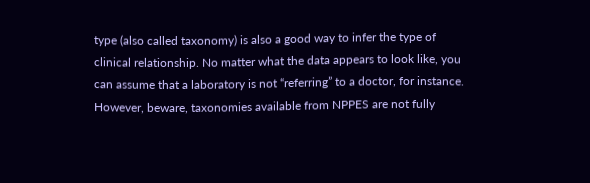type (also called taxonomy) is also a good way to infer the type of clinical relationship. No matter what the data appears to look like, you can assume that a laboratory is not “referring” to a doctor, for instance. However, beware, taxonomies available from NPPES are not fully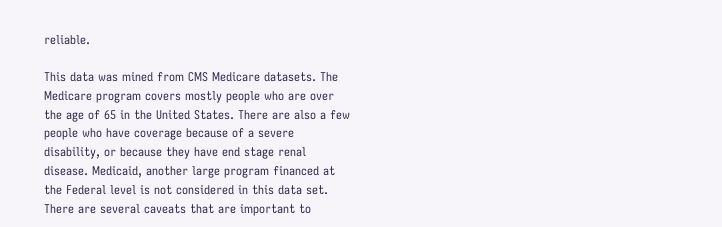reliable.

This data was mined from CMS Medicare datasets. The Medicare program covers mostly people who are over the age of 65 in the United States. There are also a few people who have coverage because of a severe disability, or because they have end stage renal disease. Medicaid, another large program financed at the Federal level is not considered in this data set. There are several caveats that are important to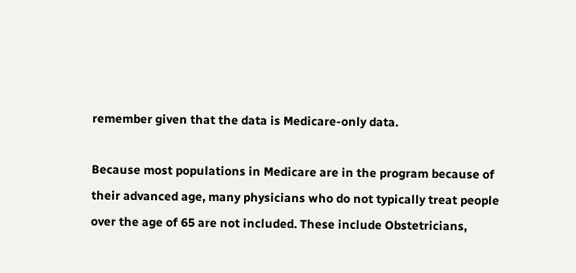remember given that the data is Medicare-only data.

Because most populations in Medicare are in the program because of their advanced age, many physicians who do not typically treat people over the age of 65 are not included. These include Obstetricians,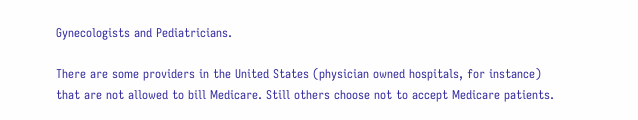Gynecologists and Pediatricians.

There are some providers in the United States (physician owned hospitals, for instance) that are not allowed to bill Medicare. Still others choose not to accept Medicare patients.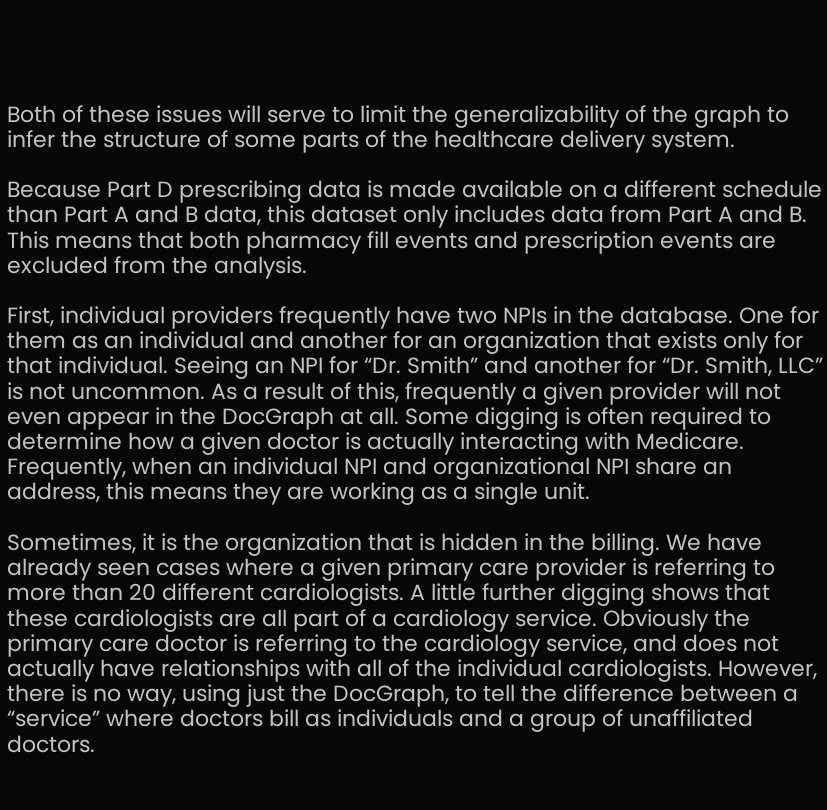Both of these issues will serve to limit the generalizability of the graph to infer the structure of some parts of the healthcare delivery system.

Because Part D prescribing data is made available on a different schedule than Part A and B data, this dataset only includes data from Part A and B. This means that both pharmacy fill events and prescription events are excluded from the analysis.

First, individual providers frequently have two NPIs in the database. One for them as an individual and another for an organization that exists only for that individual. Seeing an NPI for “Dr. Smith” and another for “Dr. Smith, LLC” is not uncommon. As a result of this, frequently a given provider will not even appear in the DocGraph at all. Some digging is often required to determine how a given doctor is actually interacting with Medicare. Frequently, when an individual NPI and organizational NPI share an address, this means they are working as a single unit.

Sometimes, it is the organization that is hidden in the billing. We have already seen cases where a given primary care provider is referring to more than 20 different cardiologists. A little further digging shows that these cardiologists are all part of a cardiology service. Obviously the primary care doctor is referring to the cardiology service, and does not actually have relationships with all of the individual cardiologists. However, there is no way, using just the DocGraph, to tell the difference between a “service” where doctors bill as individuals and a group of unaffiliated doctors.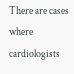There are cases where cardiologists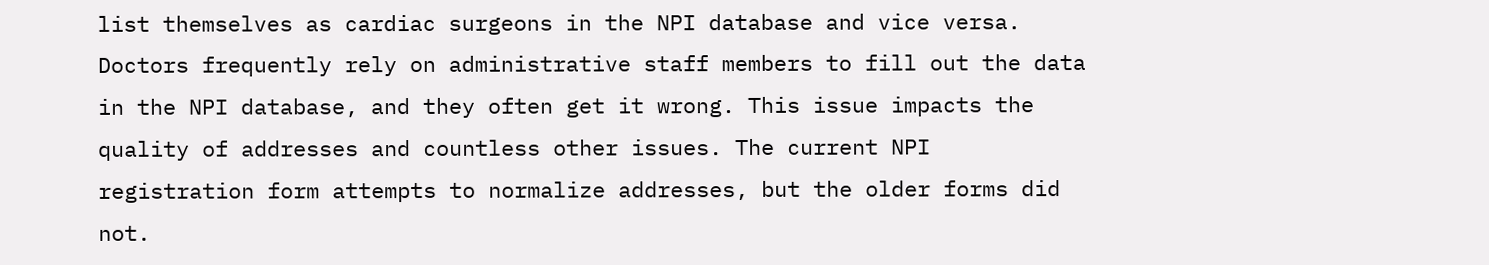list themselves as cardiac surgeons in the NPI database and vice versa. Doctors frequently rely on administrative staff members to fill out the data in the NPI database, and they often get it wrong. This issue impacts the quality of addresses and countless other issues. The current NPI registration form attempts to normalize addresses, but the older forms did not.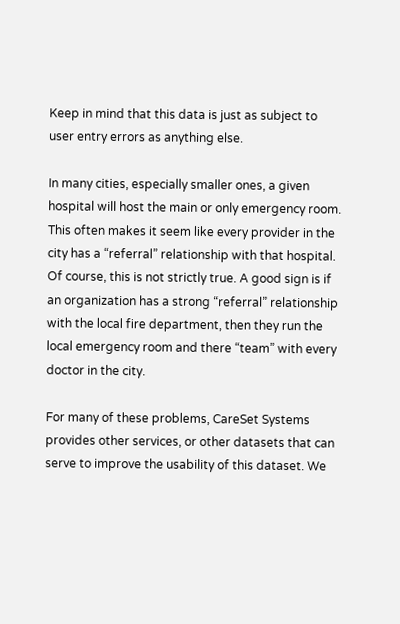Keep in mind that this data is just as subject to user entry errors as anything else.

In many cities, especially smaller ones, a given hospital will host the main or only emergency room. This often makes it seem like every provider in the city has a “referral” relationship with that hospital. Of course, this is not strictly true. A good sign is if an organization has a strong “referral” relationship with the local fire department, then they run the local emergency room and there “team” with every doctor in the city.

For many of these problems, CareSet Systems provides other services, or other datasets that can serve to improve the usability of this dataset. We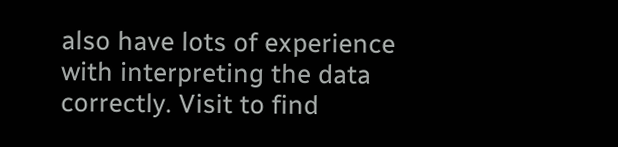also have lots of experience with interpreting the data correctly. Visit to find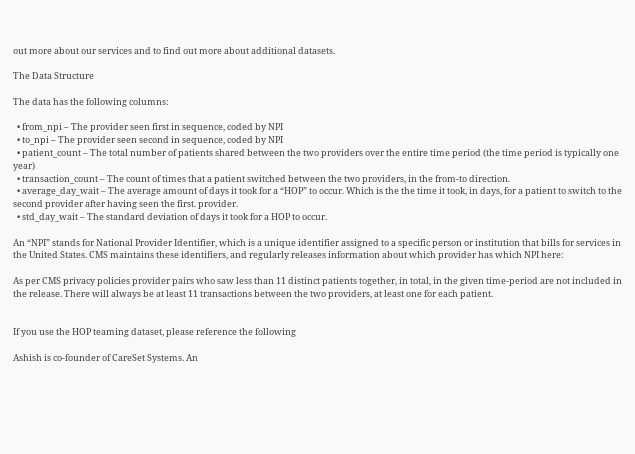out more about our services and to find out more about additional datasets.

The Data Structure

The data has the following columns:

  • from_npi – The provider seen first in sequence, coded by NPI
  • to_npi – The provider seen second in sequence, coded by NPI
  • patient_count – The total number of patients shared between the two providers over the entire time period (the time period is typically one year)
  • transaction_count – The count of times that a patient switched between the two providers, in the from-to direction.
  • average_day_wait – The average amount of days it took for a “HOP” to occur. Which is the the time it took, in days, for a patient to switch to the second provider after having seen the first. provider.
  • std_day_wait – The standard deviation of days it took for a HOP to occur.

An “NPI” stands for National Provider Identifier, which is a unique identifier assigned to a specific person or institution that bills for services in the United States. CMS maintains these identifiers, and regularly releases information about which provider has which NPI here:

As per CMS privacy policies provider pairs who saw less than 11 distinct patients together, in total, in the given time-period are not included in the release. There will always be at least 11 transactions between the two providers, at least one for each patient.


If you use the HOP teaming dataset, please reference the following

Ashish is co-founder of CareSet Systems. An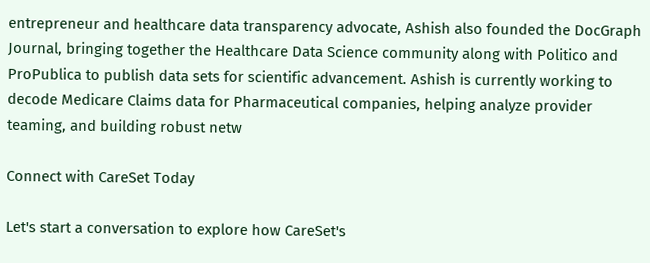entrepreneur and healthcare data transparency advocate, Ashish also founded the DocGraph Journal, bringing together the Healthcare Data Science community along with Politico and ProPublica to publish data sets for scientific advancement. Ashish is currently working to decode Medicare Claims data for Pharmaceutical companies, helping analyze provider teaming, and building robust netw

Connect with CareSet Today

Let's start a conversation to explore how CareSet's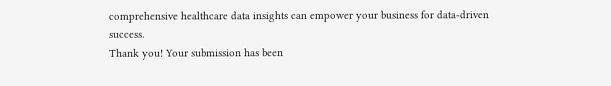comprehensive healthcare data insights can empower your business for data-driven success.
Thank you! Your submission has been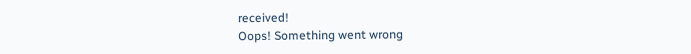received!
Oops! Something went wrong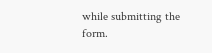while submitting the form.